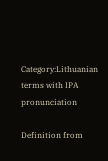Category:Lithuanian terms with IPA pronunciation

Definition from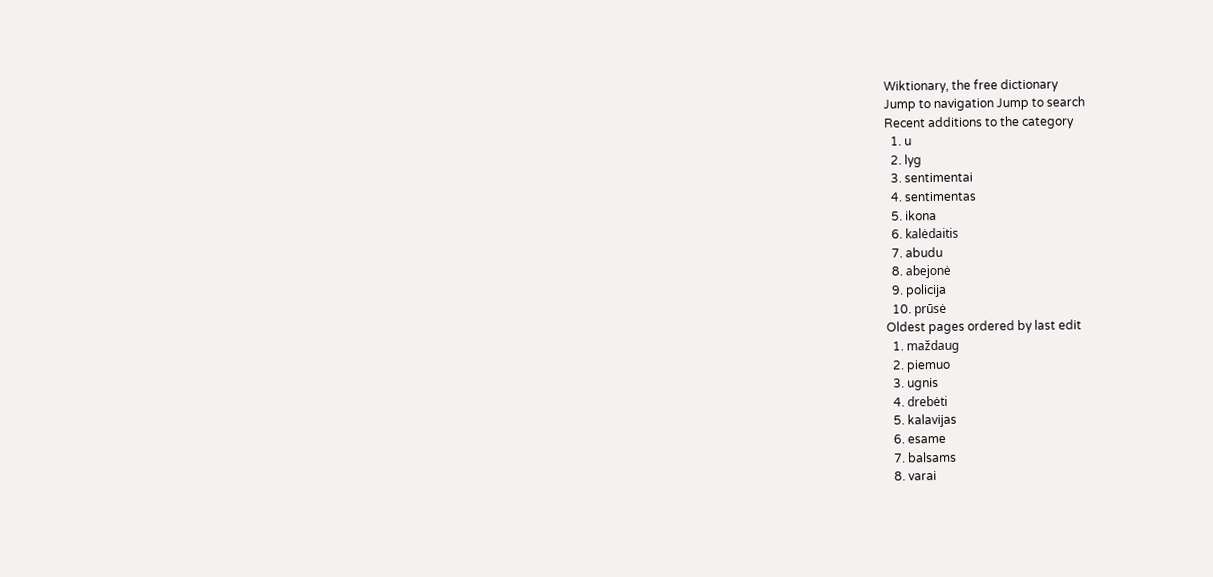Wiktionary, the free dictionary
Jump to navigation Jump to search
Recent additions to the category
  1. u
  2. lyg
  3. sentimentai
  4. sentimentas
  5. ikona
  6. kalėdaitis
  7. abudu
  8. abejonė
  9. policija
  10. prūsė
Oldest pages ordered by last edit
  1. maždaug
  2. piemuo
  3. ugnis
  4. drebėti
  5. kalavijas
  6. esame
  7. balsams
  8. varai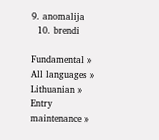9. anomalija
  10. brendi

Fundamental » All languages » Lithuanian » Entry maintenance »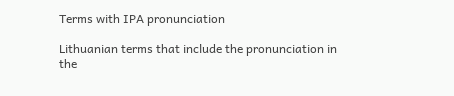Terms with IPA pronunciation

Lithuanian terms that include the pronunciation in the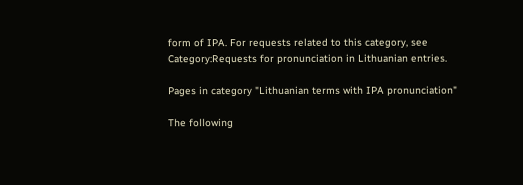form of IPA. For requests related to this category, see Category:Requests for pronunciation in Lithuanian entries.

Pages in category "Lithuanian terms with IPA pronunciation"

The following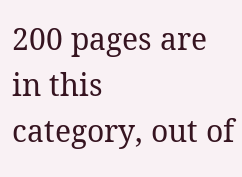200 pages are in this category, out of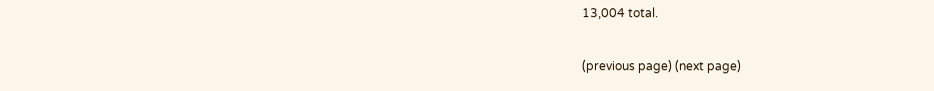13,004 total.

(previous page) (next page)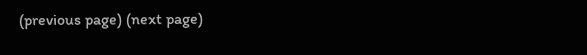(previous page) (next page)